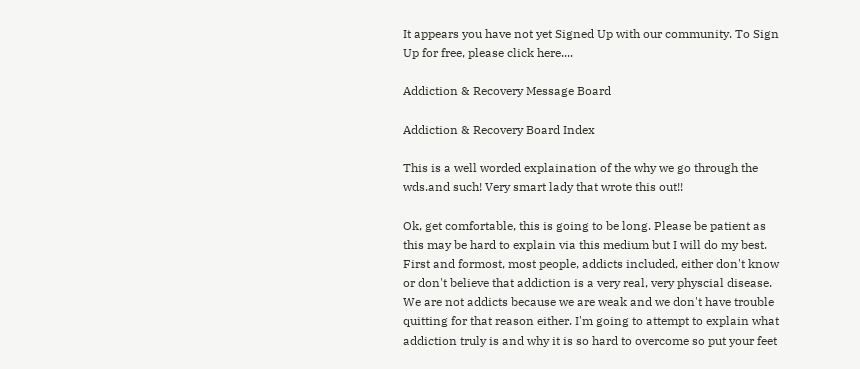It appears you have not yet Signed Up with our community. To Sign Up for free, please click here....

Addiction & Recovery Message Board

Addiction & Recovery Board Index

This is a well worded explaination of the why we go through the wds.and such! Very smart lady that wrote this out!!

Ok, get comfortable, this is going to be long. Please be patient as this may be hard to explain via this medium but I will do my best.
First and formost, most people, addicts included, either don't know or don't believe that addiction is a very real, very physcial disease. We are not addicts because we are weak and we don't have trouble quitting for that reason either. I'm going to attempt to explain what addiction truly is and why it is so hard to overcome so put your feet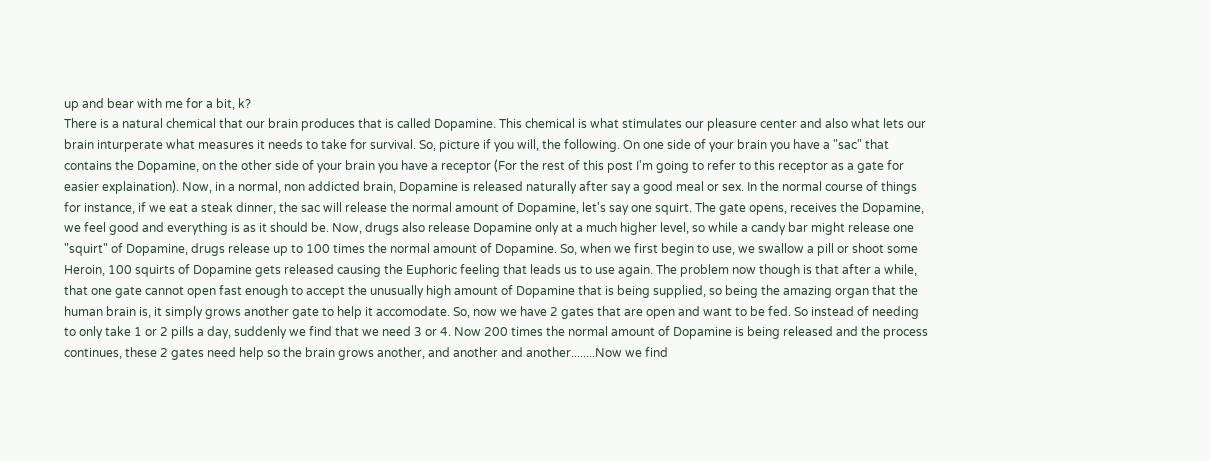up and bear with me for a bit, k?
There is a natural chemical that our brain produces that is called Dopamine. This chemical is what stimulates our pleasure center and also what lets our brain inturperate what measures it needs to take for survival. So, picture if you will, the following. On one side of your brain you have a "sac" that contains the Dopamine, on the other side of your brain you have a receptor (For the rest of this post I'm going to refer to this receptor as a gate for easier explaination). Now, in a normal, non addicted brain, Dopamine is released naturally after say a good meal or sex. In the normal course of things for instance, if we eat a steak dinner, the sac will release the normal amount of Dopamine, let's say one squirt. The gate opens, receives the Dopamine, we feel good and everything is as it should be. Now, drugs also release Dopamine only at a much higher level, so while a candy bar might release one "squirt" of Dopamine, drugs release up to 100 times the normal amount of Dopamine. So, when we first begin to use, we swallow a pill or shoot some Heroin, 100 squirts of Dopamine gets released causing the Euphoric feeling that leads us to use again. The problem now though is that after a while, that one gate cannot open fast enough to accept the unusually high amount of Dopamine that is being supplied, so being the amazing organ that the human brain is, it simply grows another gate to help it accomodate. So, now we have 2 gates that are open and want to be fed. So instead of needing to only take 1 or 2 pills a day, suddenly we find that we need 3 or 4. Now 200 times the normal amount of Dopamine is being released and the process continues, these 2 gates need help so the brain grows another, and another and another........Now we find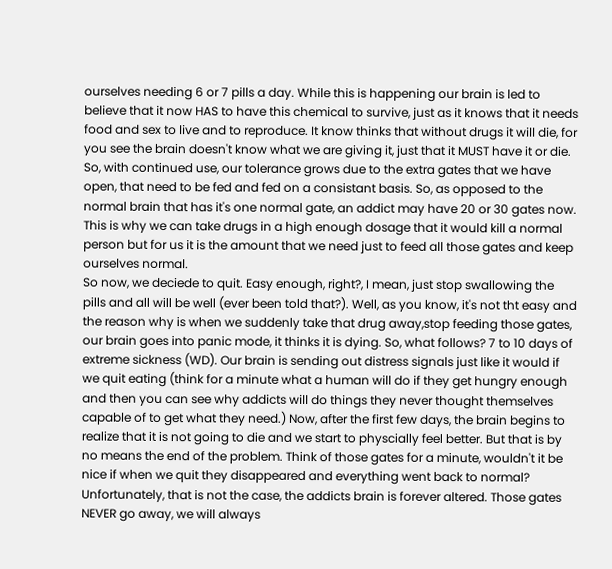ourselves needing 6 or 7 pills a day. While this is happening our brain is led to believe that it now HAS to have this chemical to survive, just as it knows that it needs food and sex to live and to reproduce. It know thinks that without drugs it will die, for you see the brain doesn't know what we are giving it, just that it MUST have it or die. So, with continued use, our tolerance grows due to the extra gates that we have open, that need to be fed and fed on a consistant basis. So, as opposed to the normal brain that has it's one normal gate, an addict may have 20 or 30 gates now. This is why we can take drugs in a high enough dosage that it would kill a normal person but for us it is the amount that we need just to feed all those gates and keep ourselves normal.
So now, we deciede to quit. Easy enough, right?, I mean, just stop swallowing the pills and all will be well (ever been told that?). Well, as you know, it's not tht easy and the reason why is when we suddenly take that drug away,stop feeding those gates, our brain goes into panic mode, it thinks it is dying. So, what follows? 7 to 10 days of extreme sickness (WD). Our brain is sending out distress signals just like it would if we quit eating (think for a minute what a human will do if they get hungry enough and then you can see why addicts will do things they never thought themselves capable of to get what they need.) Now, after the first few days, the brain begins to realize that it is not going to die and we start to physcially feel better. But that is by no means the end of the problem. Think of those gates for a minute, wouldn't it be nice if when we quit they disappeared and everything went back to normal? Unfortunately, that is not the case, the addicts brain is forever altered. Those gates NEVER go away, we will always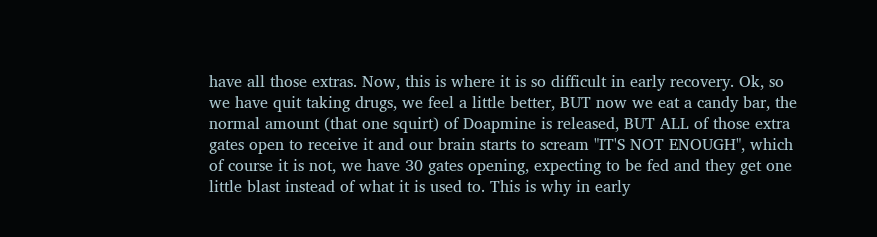have all those extras. Now, this is where it is so difficult in early recovery. Ok, so we have quit taking drugs, we feel a little better, BUT now we eat a candy bar, the normal amount (that one squirt) of Doapmine is released, BUT ALL of those extra gates open to receive it and our brain starts to scream "IT'S NOT ENOUGH", which of course it is not, we have 30 gates opening, expecting to be fed and they get one little blast instead of what it is used to. This is why in early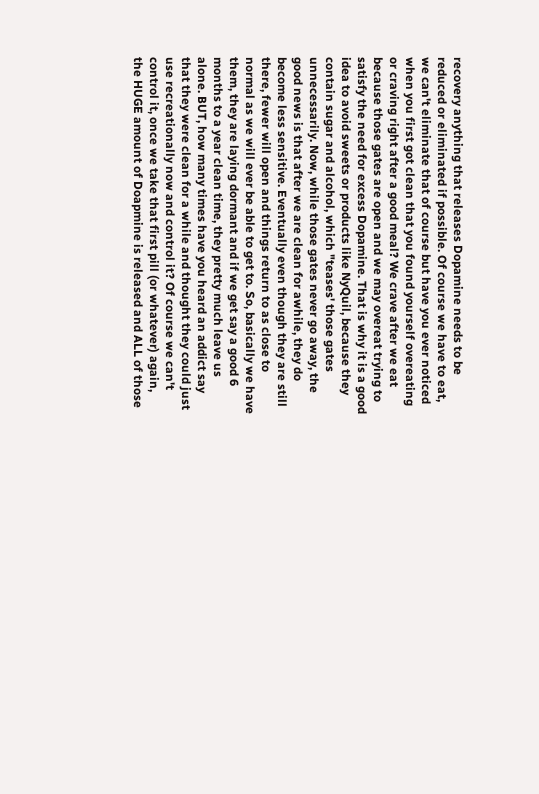recovery anything that releases Dopamine needs to be reduced or eliminated if possible. Of course we have to eat, we can't eliminate that of course but have you ever noticed when you first got clean that you found yourself overeating or craving right after a good meal? We crave after we eat because those gates are open and we may overeat trying to satisfy the need for excess Dopamine. That is why it is a good idea to avoid sweets or products like NyQuil, because they contain sugar and alcohol, which "teases' those gates unnecessarily. Now, while those gates never go away, the good news is that after we are clean for awhile, they do become less sensitive. Eventually even though they are still there, fewer will open and things return to as close to normal as we will ever be able to get to. So, basically we have them, they are laying dormant and if we get say a good 6 months to a year clean time, they pretty much leave us alone. BUT, how many times have you heard an addict say that they were clean for a while and thought they could just use recreationally now and control it? Of course we can't control it, once we take that first pill (or whatever) again, the HUGE amount of Doapmine is released and ALL of those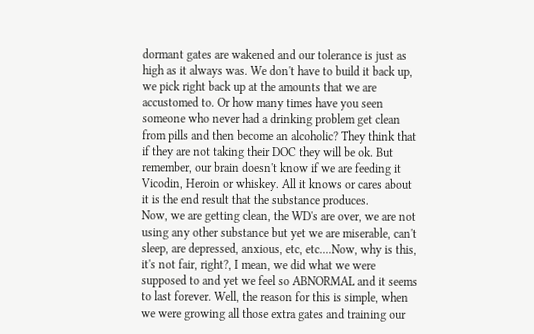dormant gates are wakened and our tolerance is just as high as it always was. We don't have to build it back up, we pick right back up at the amounts that we are accustomed to. Or how many times have you seen someone who never had a drinking problem get clean from pills and then become an alcoholic? They think that if they are not taking their DOC they will be ok. But remember, our brain doesn't know if we are feeding it Vicodin, Heroin or whiskey. All it knows or cares about it is the end result that the substance produces.
Now, we are getting clean, the WD's are over, we are not using any other substance but yet we are miserable, can't sleep, are depressed, anxious, etc, etc....Now, why is this, it's not fair, right?, I mean, we did what we were supposed to and yet we feel so ABNORMAL and it seems to last forever. Well, the reason for this is simple, when we were growing all those extra gates and training our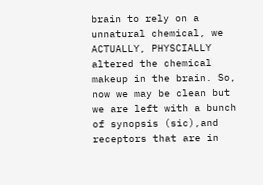brain to rely on a unnatural chemical, we ACTUALLY, PHYSCIALLY altered the chemical makeup in the brain. So, now we may be clean but we are left with a bunch of synopsis (sic),and receptors that are in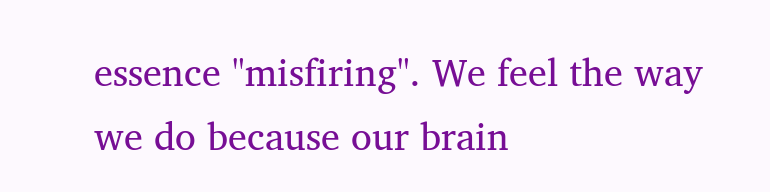essence "misfiring". We feel the way we do because our brain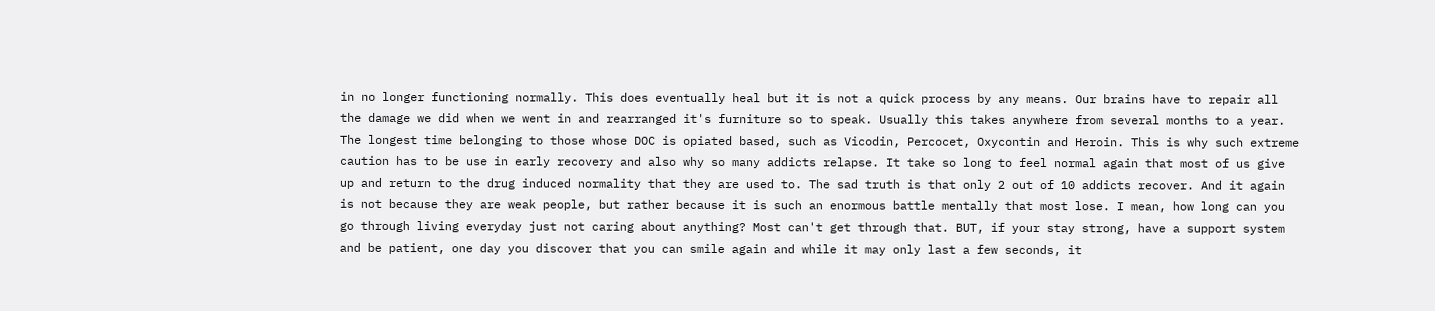in no longer functioning normally. This does eventually heal but it is not a quick process by any means. Our brains have to repair all the damage we did when we went in and rearranged it's furniture so to speak. Usually this takes anywhere from several months to a year. The longest time belonging to those whose DOC is opiated based, such as Vicodin, Percocet, Oxycontin and Heroin. This is why such extreme caution has to be use in early recovery and also why so many addicts relapse. It take so long to feel normal again that most of us give up and return to the drug induced normality that they are used to. The sad truth is that only 2 out of 10 addicts recover. And it again is not because they are weak people, but rather because it is such an enormous battle mentally that most lose. I mean, how long can you go through living everyday just not caring about anything? Most can't get through that. BUT, if your stay strong, have a support system and be patient, one day you discover that you can smile again and while it may only last a few seconds, it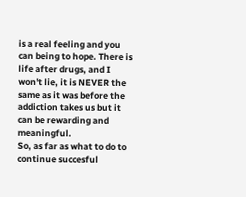is a real feeling and you can being to hope. There is life after drugs, and I won't lie, it is NEVER the same as it was before the addiction takes us but it can be rewarding and meaningful.
So, as far as what to do to continue succesful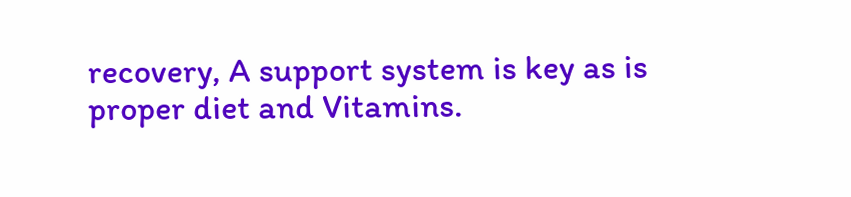recovery, A support system is key as is proper diet and Vitamins.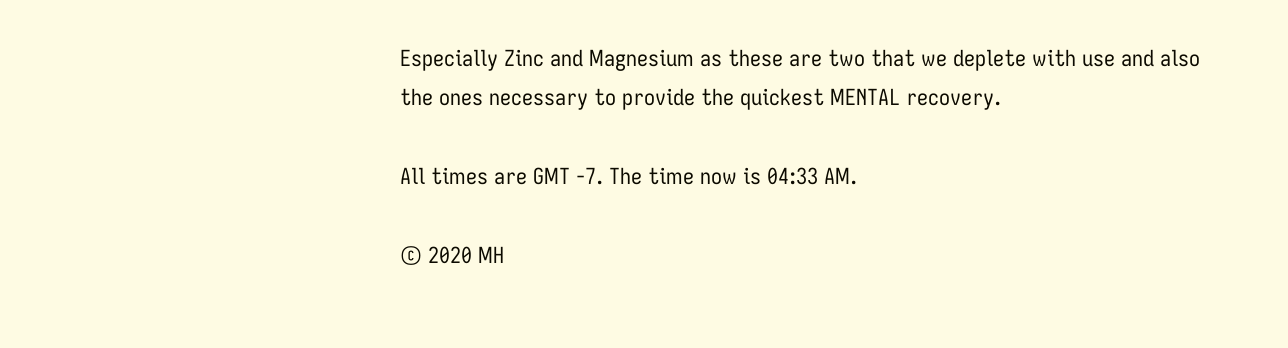Especially Zinc and Magnesium as these are two that we deplete with use and also the ones necessary to provide the quickest MENTAL recovery.

All times are GMT -7. The time now is 04:33 AM.

© 2020 MH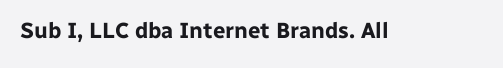Sub I, LLC dba Internet Brands. All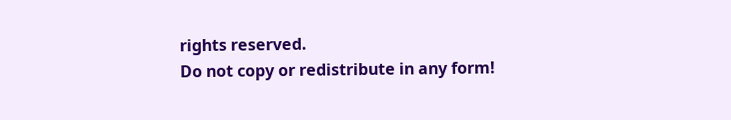rights reserved.
Do not copy or redistribute in any form!